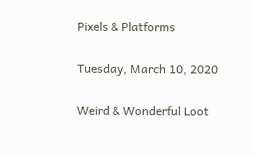Pixels & Platforms

Tuesday, March 10, 2020

Weird & Wonderful Loot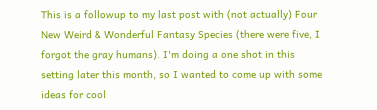This is a followup to my last post with (not actually) Four New Weird & Wonderful Fantasy Species (there were five, I forgot the gray humans). I'm doing a one shot in this setting later this month, so I wanted to come up with some ideas for cool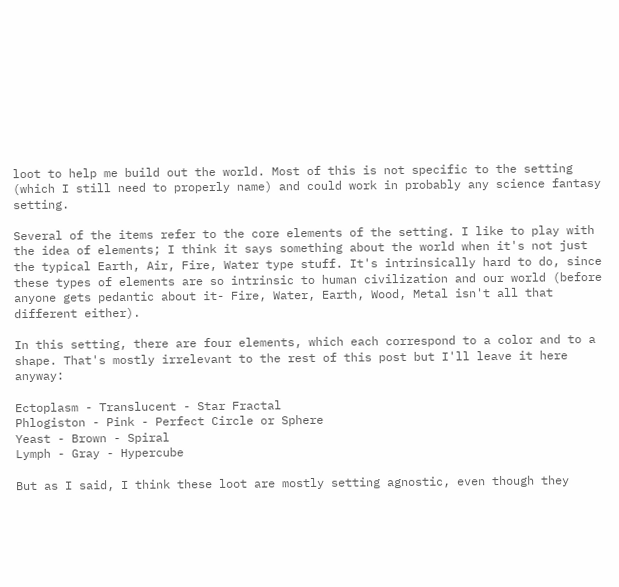loot to help me build out the world. Most of this is not specific to the setting (which I still need to properly name) and could work in probably any science fantasy setting.

Several of the items refer to the core elements of the setting. I like to play with the idea of elements; I think it says something about the world when it's not just the typical Earth, Air, Fire, Water type stuff. It's intrinsically hard to do, since these types of elements are so intrinsic to human civilization and our world (before anyone gets pedantic about it- Fire, Water, Earth, Wood, Metal isn't all that different either).

In this setting, there are four elements, which each correspond to a color and to a shape. That's mostly irrelevant to the rest of this post but I'll leave it here anyway:

Ectoplasm - Translucent - Star Fractal
Phlogiston - Pink - Perfect Circle or Sphere
Yeast - Brown - Spiral
Lymph - Gray - Hypercube

But as I said, I think these loot are mostly setting agnostic, even though they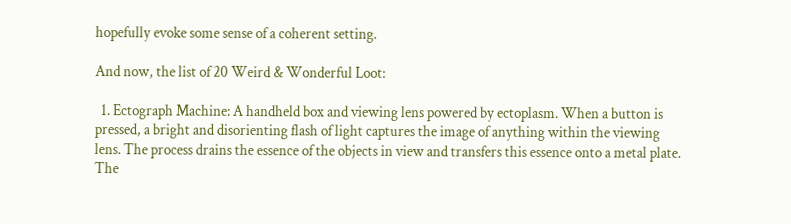hopefully evoke some sense of a coherent setting.

And now, the list of 20 Weird & Wonderful Loot:

  1. Ectograph Machine: A handheld box and viewing lens powered by ectoplasm. When a button is pressed, a bright and disorienting flash of light captures the image of anything within the viewing lens. The process drains the essence of the objects in view and transfers this essence onto a metal plate. The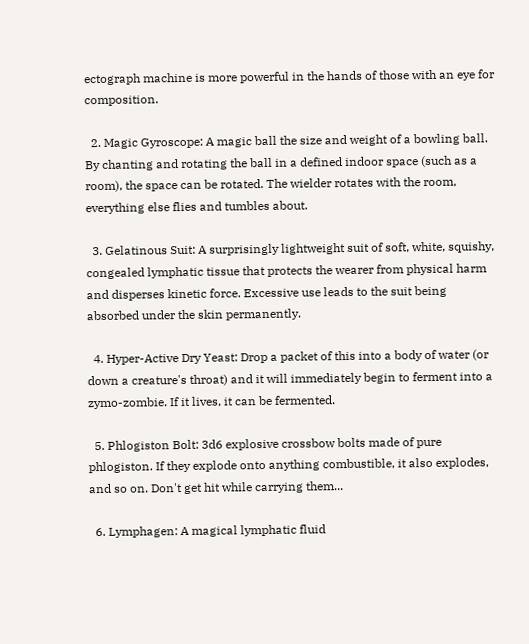ectograph machine is more powerful in the hands of those with an eye for composition.

  2. Magic Gyroscope: A magic ball the size and weight of a bowling ball. By chanting and rotating the ball in a defined indoor space (such as a room), the space can be rotated. The wielder rotates with the room, everything else flies and tumbles about.

  3. Gelatinous Suit: A surprisingly lightweight suit of soft, white, squishy, congealed lymphatic tissue that protects the wearer from physical harm and disperses kinetic force. Excessive use leads to the suit being absorbed under the skin permanently.

  4. Hyper-Active Dry Yeast: Drop a packet of this into a body of water (or down a creature's throat) and it will immediately begin to ferment into a zymo-zombie. If it lives, it can be fermented.

  5. Phlogiston Bolt: 3d6 explosive crossbow bolts made of pure phlogiston. If they explode onto anything combustible, it also explodes, and so on. Don't get hit while carrying them...

  6. Lymphagen: A magical lymphatic fluid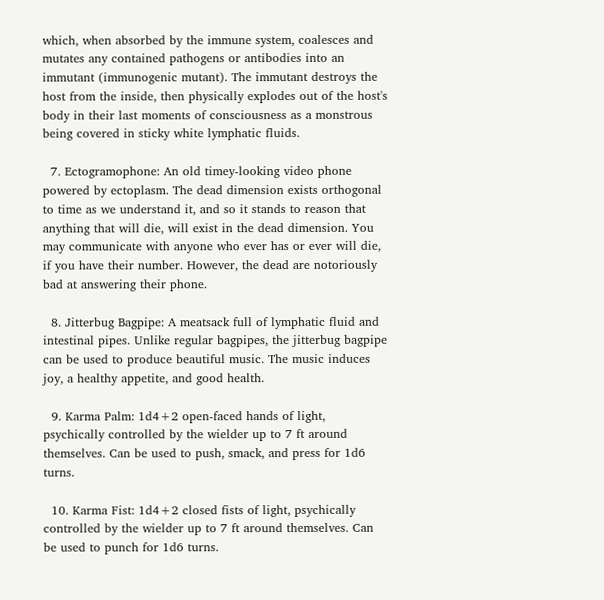which, when absorbed by the immune system, coalesces and mutates any contained pathogens or antibodies into an immutant (immunogenic mutant). The immutant destroys the host from the inside, then physically explodes out of the host's body in their last moments of consciousness as a monstrous being covered in sticky white lymphatic fluids.

  7. Ectogramophone: An old timey-looking video phone powered by ectoplasm. The dead dimension exists orthogonal to time as we understand it, and so it stands to reason that anything that will die, will exist in the dead dimension. You may communicate with anyone who ever has or ever will die, if you have their number. However, the dead are notoriously bad at answering their phone.

  8. Jitterbug Bagpipe: A meatsack full of lymphatic fluid and intestinal pipes. Unlike regular bagpipes, the jitterbug bagpipe can be used to produce beautiful music. The music induces joy, a healthy appetite, and good health.

  9. Karma Palm: 1d4+2 open-faced hands of light, psychically controlled by the wielder up to 7 ft around themselves. Can be used to push, smack, and press for 1d6 turns.

  10. Karma Fist: 1d4+2 closed fists of light, psychically controlled by the wielder up to 7 ft around themselves. Can be used to punch for 1d6 turns.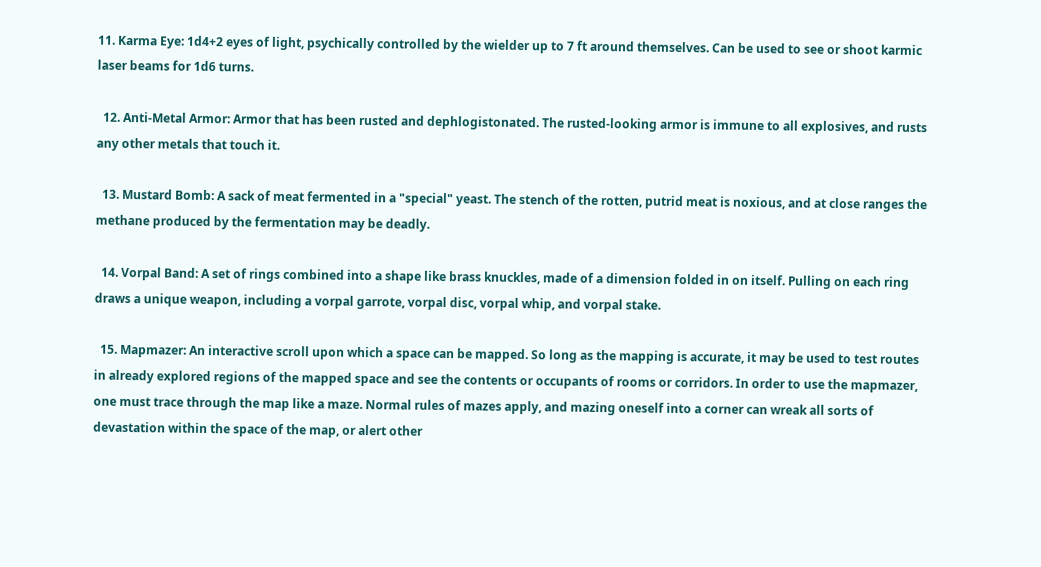11. Karma Eye: 1d4+2 eyes of light, psychically controlled by the wielder up to 7 ft around themselves. Can be used to see or shoot karmic laser beams for 1d6 turns.

  12. Anti-Metal Armor: Armor that has been rusted and dephlogistonated. The rusted-looking armor is immune to all explosives, and rusts any other metals that touch it.

  13. Mustard Bomb: A sack of meat fermented in a "special" yeast. The stench of the rotten, putrid meat is noxious, and at close ranges the methane produced by the fermentation may be deadly.

  14. Vorpal Band: A set of rings combined into a shape like brass knuckles, made of a dimension folded in on itself. Pulling on each ring draws a unique weapon, including a vorpal garrote, vorpal disc, vorpal whip, and vorpal stake.

  15. Mapmazer: An interactive scroll upon which a space can be mapped. So long as the mapping is accurate, it may be used to test routes in already explored regions of the mapped space and see the contents or occupants of rooms or corridors. In order to use the mapmazer, one must trace through the map like a maze. Normal rules of mazes apply, and mazing oneself into a corner can wreak all sorts of devastation within the space of the map, or alert other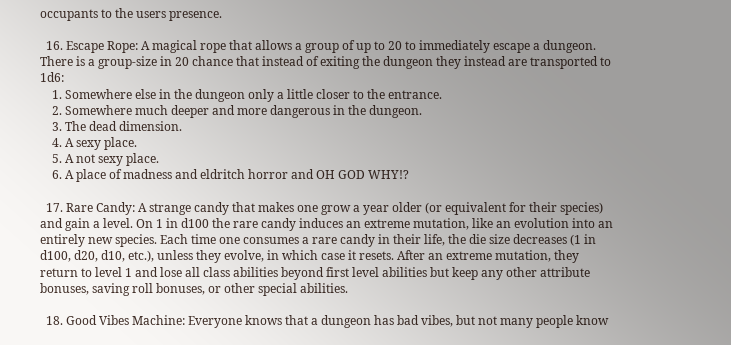occupants to the users presence.

  16. Escape Rope: A magical rope that allows a group of up to 20 to immediately escape a dungeon. There is a group-size in 20 chance that instead of exiting the dungeon they instead are transported to 1d6:
    1. Somewhere else in the dungeon only a little closer to the entrance.
    2. Somewhere much deeper and more dangerous in the dungeon.
    3. The dead dimension.
    4. A sexy place.
    5. A not sexy place.
    6. A place of madness and eldritch horror and OH GOD WHY!?

  17. Rare Candy: A strange candy that makes one grow a year older (or equivalent for their species) and gain a level. On 1 in d100 the rare candy induces an extreme mutation, like an evolution into an entirely new species. Each time one consumes a rare candy in their life, the die size decreases (1 in d100, d20, d10, etc.), unless they evolve, in which case it resets. After an extreme mutation, they return to level 1 and lose all class abilities beyond first level abilities but keep any other attribute bonuses, saving roll bonuses, or other special abilities.

  18. Good Vibes Machine: Everyone knows that a dungeon has bad vibes, but not many people know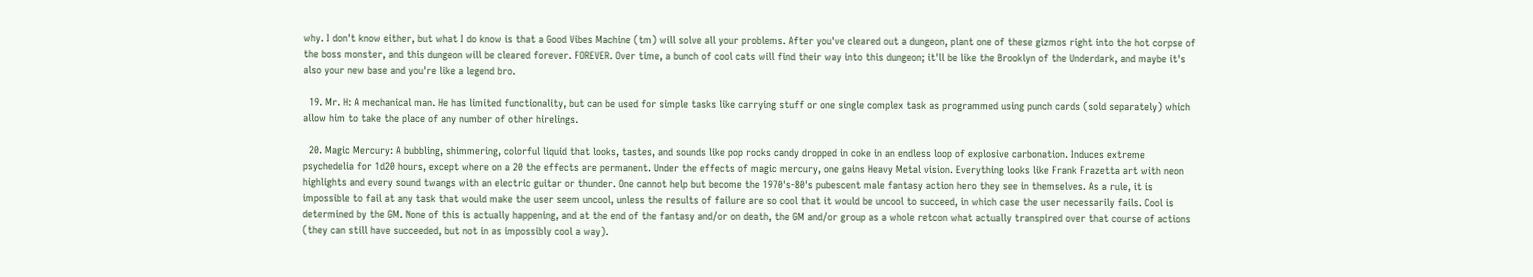why. I don't know either, but what I do know is that a Good Vibes Machine (tm) will solve all your problems. After you've cleared out a dungeon, plant one of these gizmos right into the hot corpse of the boss monster, and this dungeon will be cleared forever. FOREVER. Over time, a bunch of cool cats will find their way into this dungeon; it'll be like the Brooklyn of the Underdark, and maybe it's also your new base and you're like a legend bro.

  19. Mr. H: A mechanical man. He has limited functionality, but can be used for simple tasks like carrying stuff or one single complex task as programmed using punch cards (sold separately) which allow him to take the place of any number of other hirelings.

  20. Magic Mercury: A bubbling, shimmering, colorful liquid that looks, tastes, and sounds like pop rocks candy dropped in coke in an endless loop of explosive carbonation. Induces extreme psychedelia for 1d20 hours, except where on a 20 the effects are permanent. Under the effects of magic mercury, one gains Heavy Metal vision. Everything looks like Frank Frazetta art with neon highlights and every sound twangs with an electric guitar or thunder. One cannot help but become the 1970's-80's pubescent male fantasy action hero they see in themselves. As a rule, it is impossible to fail at any task that would make the user seem uncool, unless the results of failure are so cool that it would be uncool to succeed, in which case the user necessarily fails. Cool is determined by the GM. None of this is actually happening, and at the end of the fantasy and/or on death, the GM and/or group as a whole retcon what actually transpired over that course of actions (they can still have succeeded, but not in as impossibly cool a way).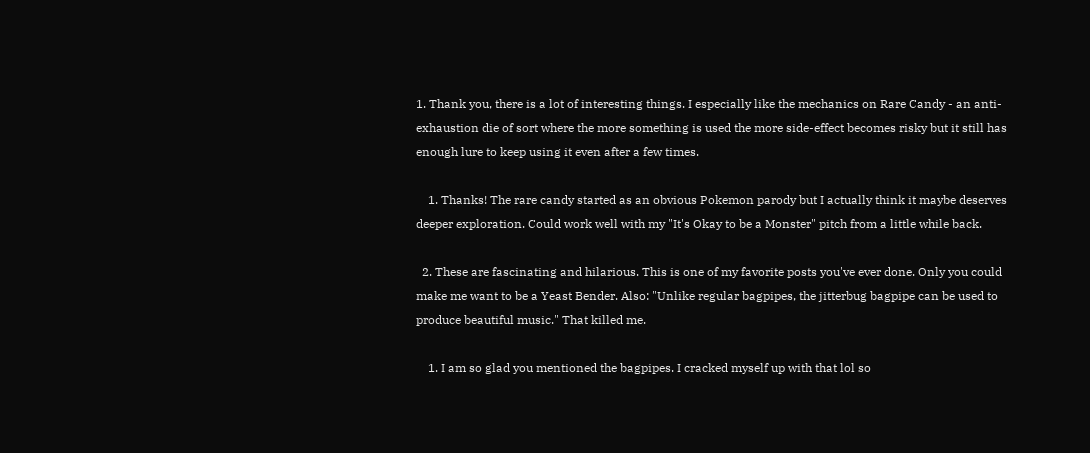1. Thank you, there is a lot of interesting things. I especially like the mechanics on Rare Candy - an anti-exhaustion die of sort where the more something is used the more side-effect becomes risky but it still has enough lure to keep using it even after a few times.

    1. Thanks! The rare candy started as an obvious Pokemon parody but I actually think it maybe deserves deeper exploration. Could work well with my "It's Okay to be a Monster" pitch from a little while back.

  2. These are fascinating and hilarious. This is one of my favorite posts you've ever done. Only you could make me want to be a Yeast Bender. Also: "Unlike regular bagpipes, the jitterbug bagpipe can be used to produce beautiful music." That killed me.

    1. I am so glad you mentioned the bagpipes. I cracked myself up with that lol so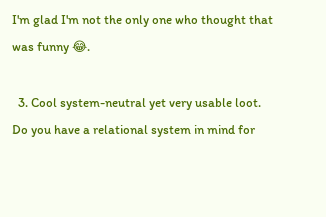I'm glad I'm not the only one who thought that was funny 😂.

  3. Cool system-neutral yet very usable loot. Do you have a relational system in mind for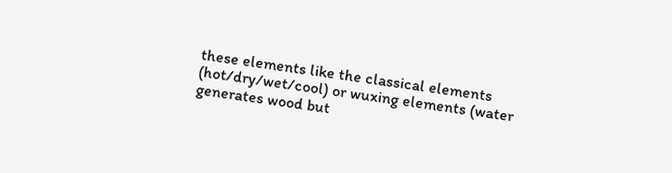these elements like the classical elements (hot/dry/wet/cool) or wuxing elements (water generates wood but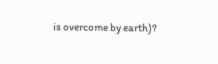is overcome by earth)?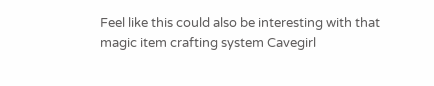Feel like this could also be interesting with that magic item crafting system Cavegirl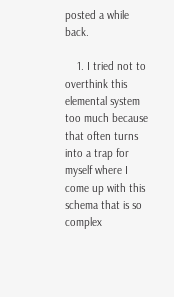posted a while back.

    1. I tried not to overthink this elemental system too much because that often turns into a trap for myself where I come up with this schema that is so complex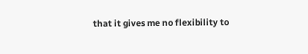that it gives me no flexibility to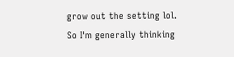grow out the setting lol. So I'm generally thinking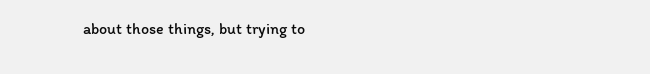about those things, but trying to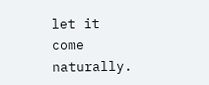let it come naturally.